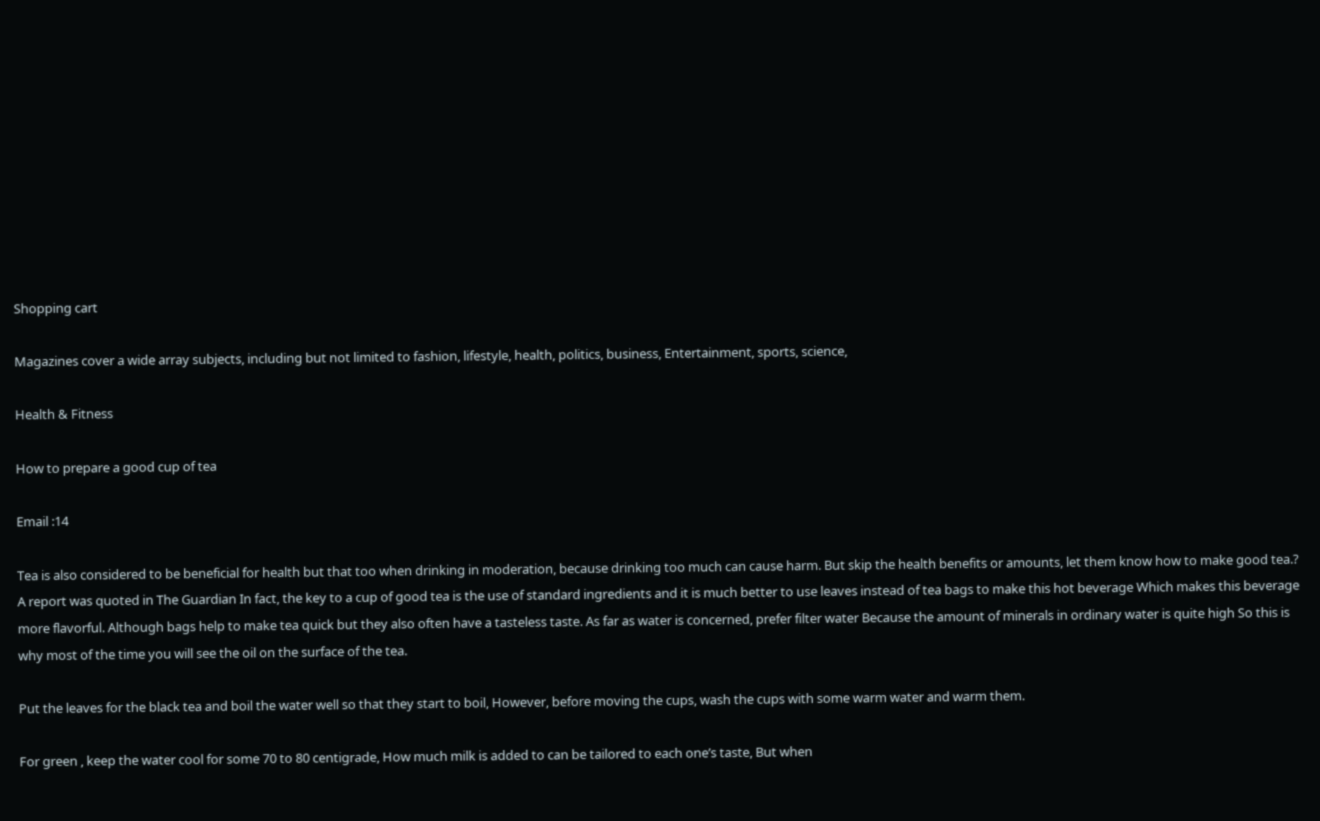Shopping cart

Magazines cover a wide array subjects, including but not limited to fashion, lifestyle, health, politics, business, Entertainment, sports, science,

Health & Fitness

How to prepare a good cup of tea

Email :14

Tea is also considered to be beneficial for health but that too when drinking in moderation, because drinking too much can cause harm. But skip the health benefits or amounts, let them know how to make good tea.?
A report was quoted in The Guardian In fact, the key to a cup of good tea is the use of standard ingredients and it is much better to use leaves instead of tea bags to make this hot beverage Which makes this beverage more flavorful. Although bags help to make tea quick but they also often have a tasteless taste. As far as water is concerned, prefer filter water Because the amount of minerals in ordinary water is quite high So this is why most of the time you will see the oil on the surface of the tea.

Put the leaves for the black tea and boil the water well so that they start to boil, However, before moving the cups, wash the cups with some warm water and warm them.

For green , keep the water cool for some 70 to 80 centigrade, How much milk is added to can be tailored to each one’s taste, But when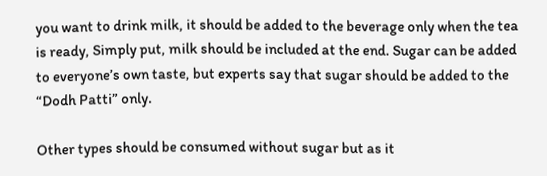you want to drink milk, it should be added to the beverage only when the tea is ready, Simply put, milk should be included at the end. Sugar can be added to everyone’s own taste, but experts say that sugar should be added to the “Dodh Patti” only.

Other types should be consumed without sugar but as it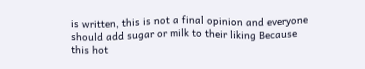is written, this is not a final opinion and everyone should add sugar or milk to their liking Because this hot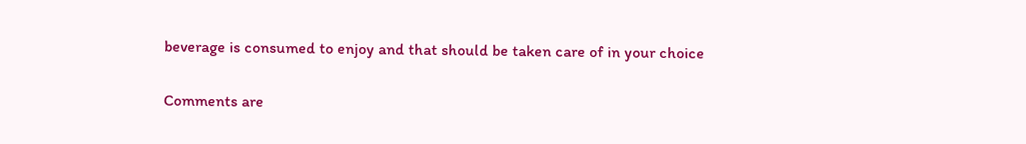beverage is consumed to enjoy and that should be taken care of in your choice

Comments are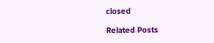closed

Related Posts